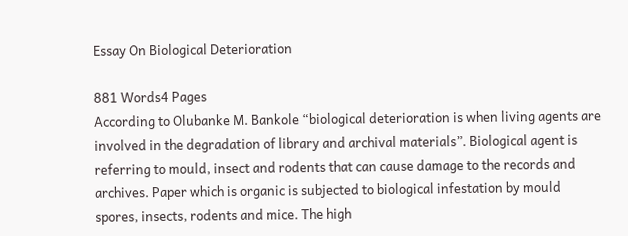Essay On Biological Deterioration

881 Words4 Pages
According to Olubanke M. Bankole “biological deterioration is when living agents are involved in the degradation of library and archival materials”. Biological agent is referring to mould, insect and rodents that can cause damage to the records and archives. Paper which is organic is subjected to biological infestation by mould spores, insects, rodents and mice. The high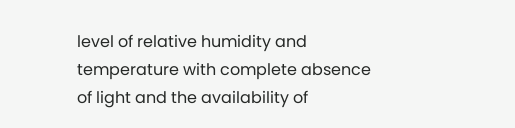level of relative humidity and temperature with complete absence of light and the availability of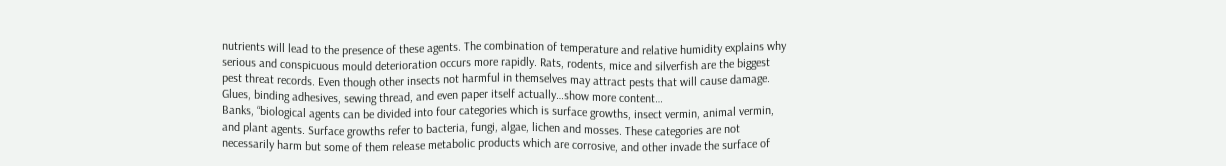nutrients will lead to the presence of these agents. The combination of temperature and relative humidity explains why serious and conspicuous mould deterioration occurs more rapidly. Rats, rodents, mice and silverfish are the biggest pest threat records. Even though other insects not harmful in themselves may attract pests that will cause damage. Glues, binding adhesives, sewing thread, and even paper itself actually…show more content…
Banks, “biological agents can be divided into four categories which is surface growths, insect vermin, animal vermin, and plant agents. Surface growths refer to bacteria, fungi, algae, lichen and mosses. These categories are not necessarily harm but some of them release metabolic products which are corrosive, and other invade the surface of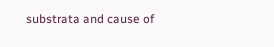substrata and cause of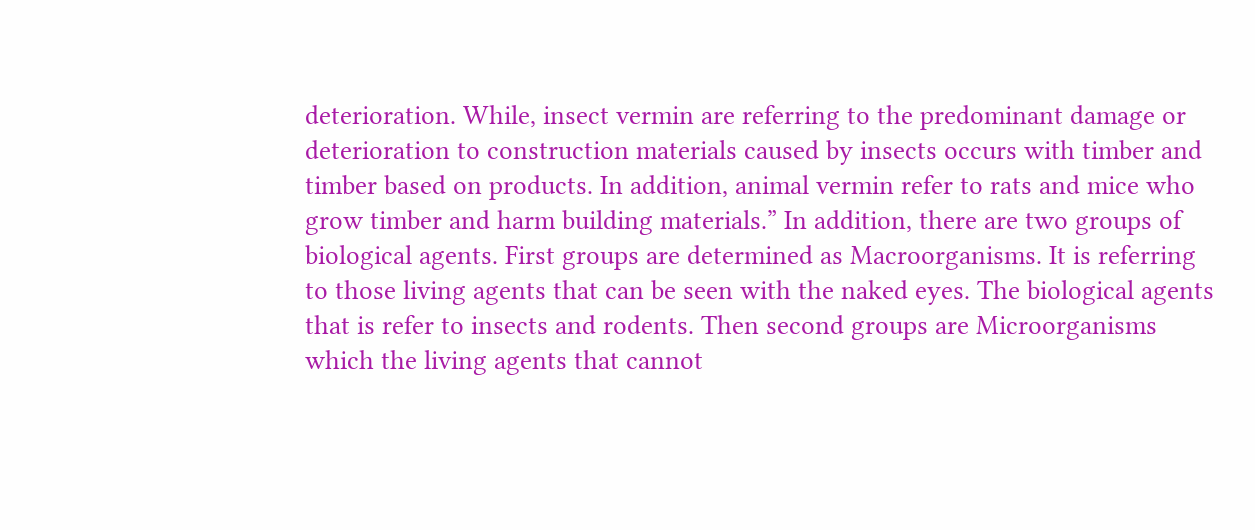deterioration. While, insect vermin are referring to the predominant damage or deterioration to construction materials caused by insects occurs with timber and timber based on products. In addition, animal vermin refer to rats and mice who grow timber and harm building materials.” In addition, there are two groups of biological agents. First groups are determined as Macroorganisms. It is referring to those living agents that can be seen with the naked eyes. The biological agents that is refer to insects and rodents. Then second groups are Microorganisms which the living agents that cannot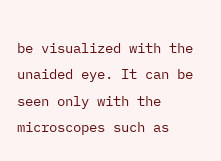be visualized with the unaided eye. It can be seen only with the microscopes such as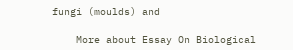fungi (moulds) and

    More about Essay On Biological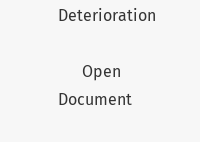Deterioration

      Open Document